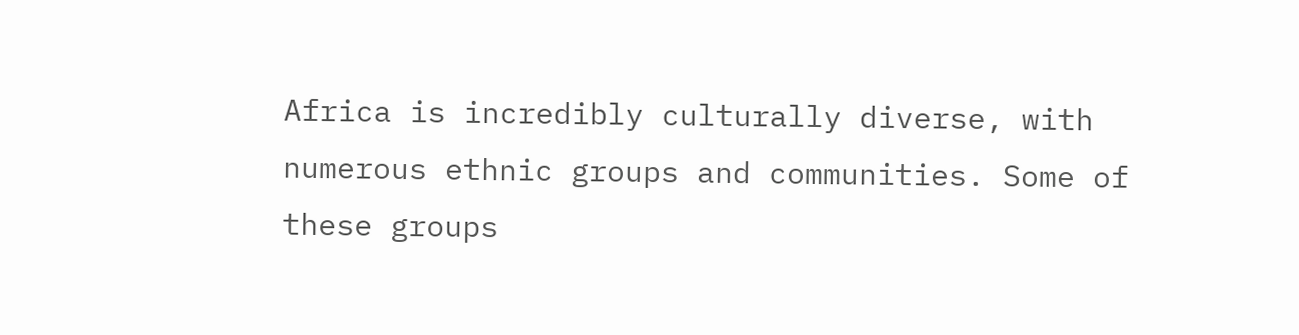Africa is incredibly culturally diverse, with numerous ethnic groups and communities. Some of these groups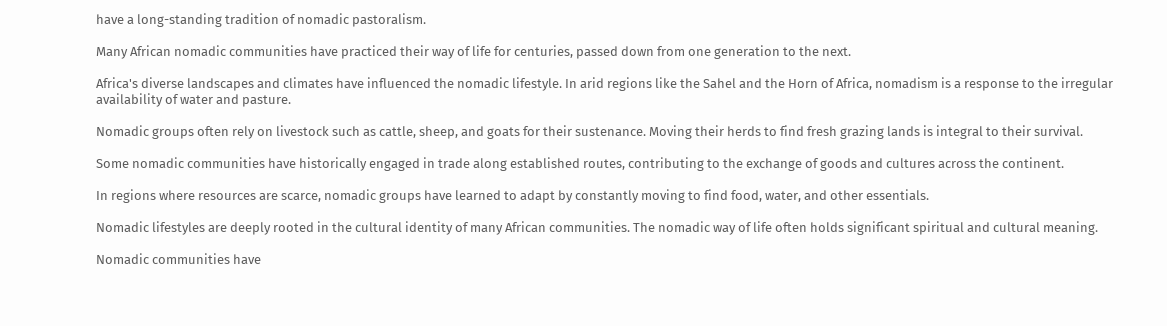have a long-standing tradition of nomadic pastoralism.

Many African nomadic communities have practiced their way of life for centuries, passed down from one generation to the next.

Africa's diverse landscapes and climates have influenced the nomadic lifestyle. In arid regions like the Sahel and the Horn of Africa, nomadism is a response to the irregular availability of water and pasture.

Nomadic groups often rely on livestock such as cattle, sheep, and goats for their sustenance. Moving their herds to find fresh grazing lands is integral to their survival.

Some nomadic communities have historically engaged in trade along established routes, contributing to the exchange of goods and cultures across the continent.

In regions where resources are scarce, nomadic groups have learned to adapt by constantly moving to find food, water, and other essentials.

Nomadic lifestyles are deeply rooted in the cultural identity of many African communities. The nomadic way of life often holds significant spiritual and cultural meaning.

Nomadic communities have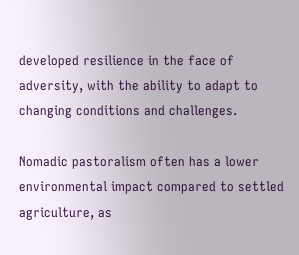developed resilience in the face of adversity, with the ability to adapt to changing conditions and challenges.

Nomadic pastoralism often has a lower environmental impact compared to settled agriculture, as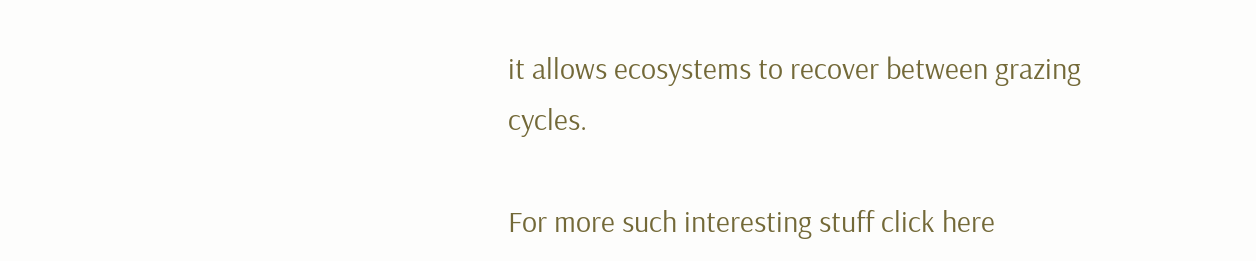it allows ecosystems to recover between grazing cycles.

For more such interesting stuff click here